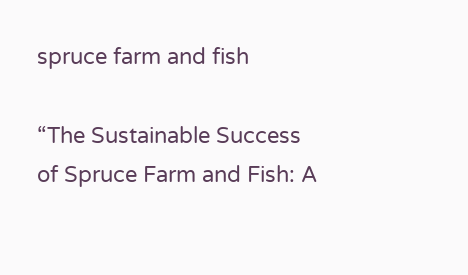spruce farm and fish

“The Sustainable Success of Spruce Farm and Fish: A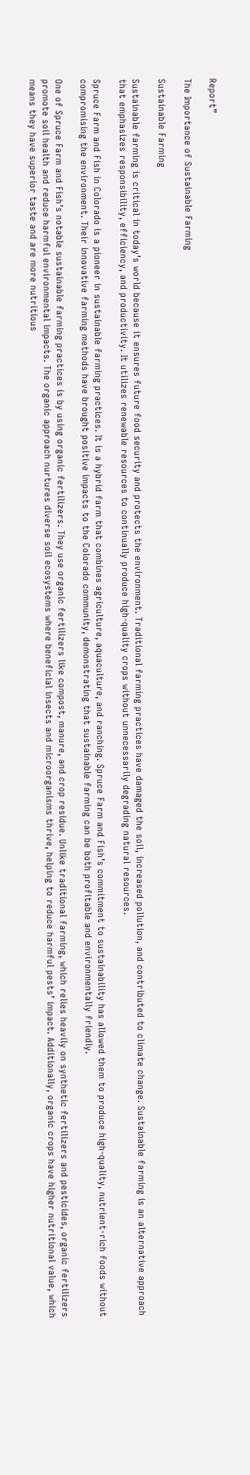Report”

The Importance of Sustainable Farming

Sustainable Farming

Sustainable farming is critical in today’s world because it ensures future food security and protects the environment. Traditional farming practices have damaged the soil, increased pollution, and contributed to climate change. Sustainable farming is an alternative approach that emphasizes responsibility, efficiency, and productivity. It utilizes renewable resources to continually produce high-quality crops without unnecessarily degrading natural resources.

Spruce Farm and Fish in Colorado is a pioneer in sustainable farming practices. It is a hybrid farm that combines agriculture, aquaculture, and ranching. Spruce Farm and Fish’s commitment to sustainability has allowed them to produce high-quality, nutrient-rich foods without compromising the environment. Their innovative farming methods have brought positive impacts to the Colorado community, demonstrating that sustainable farming can be both profitable and environmentally friendly.

One of Spruce Farm and Fish’s notable sustainable farming practices is by using organic fertilizers. They use organic fertilizers like compost, manure, and crop residue. Unlike traditional farming, which relies heavily on synthetic fertilizers and pesticides, organic fertilizers promote soil health and reduce harmful environmental impacts. The organic approach nurtures diverse soil ecosystems where beneficial insects and microorganisms thrive, helping to reduce harmful pests’ impact. Additionally, organic crops have higher nutritional value, which means they have superior taste and are more nutritious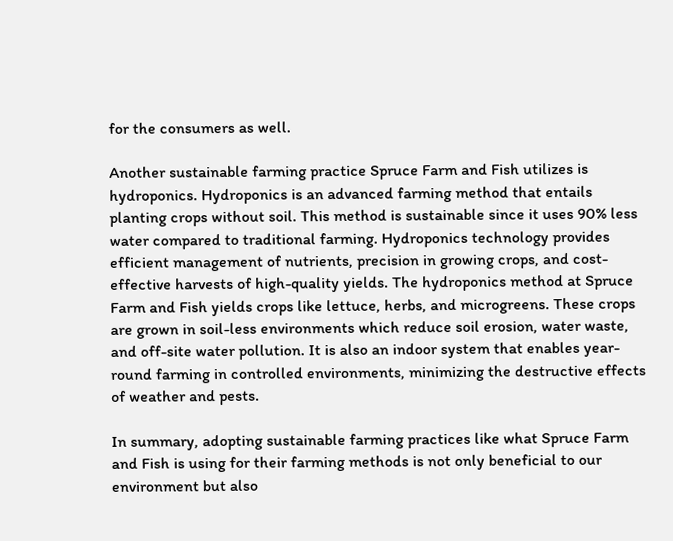for the consumers as well.

Another sustainable farming practice Spruce Farm and Fish utilizes is hydroponics. Hydroponics is an advanced farming method that entails planting crops without soil. This method is sustainable since it uses 90% less water compared to traditional farming. Hydroponics technology provides efficient management of nutrients, precision in growing crops, and cost-effective harvests of high-quality yields. The hydroponics method at Spruce Farm and Fish yields crops like lettuce, herbs, and microgreens. These crops are grown in soil-less environments which reduce soil erosion, water waste, and off-site water pollution. It is also an indoor system that enables year-round farming in controlled environments, minimizing the destructive effects of weather and pests.

In summary, adopting sustainable farming practices like what Spruce Farm and Fish is using for their farming methods is not only beneficial to our environment but also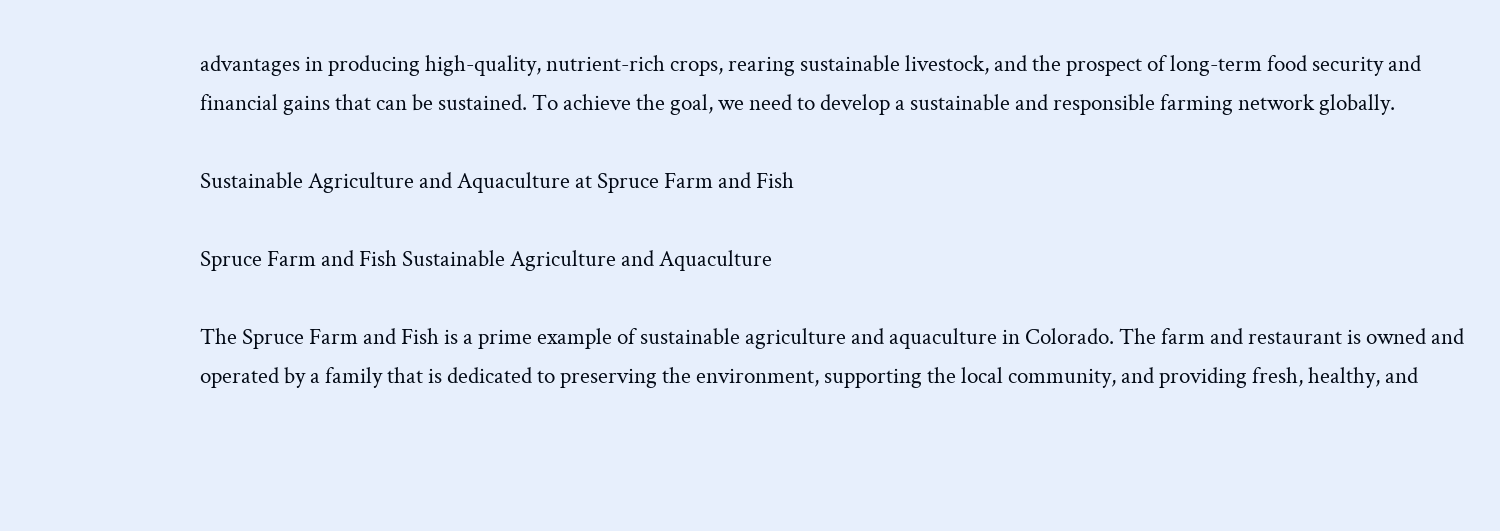advantages in producing high-quality, nutrient-rich crops, rearing sustainable livestock, and the prospect of long-term food security and financial gains that can be sustained. To achieve the goal, we need to develop a sustainable and responsible farming network globally.

Sustainable Agriculture and Aquaculture at Spruce Farm and Fish

Spruce Farm and Fish Sustainable Agriculture and Aquaculture

The Spruce Farm and Fish is a prime example of sustainable agriculture and aquaculture in Colorado. The farm and restaurant is owned and operated by a family that is dedicated to preserving the environment, supporting the local community, and providing fresh, healthy, and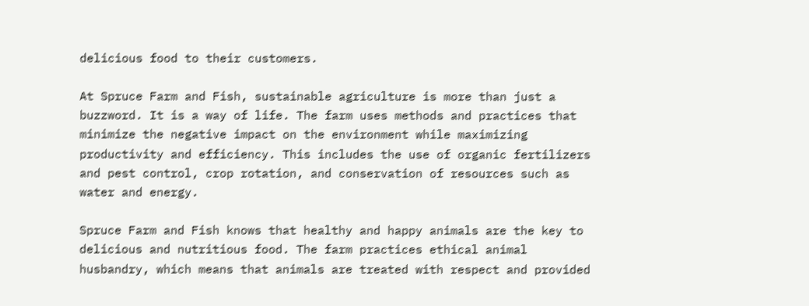delicious food to their customers.

At Spruce Farm and Fish, sustainable agriculture is more than just a buzzword. It is a way of life. The farm uses methods and practices that minimize the negative impact on the environment while maximizing productivity and efficiency. This includes the use of organic fertilizers and pest control, crop rotation, and conservation of resources such as water and energy.

Spruce Farm and Fish knows that healthy and happy animals are the key to delicious and nutritious food. The farm practices ethical animal husbandry, which means that animals are treated with respect and provided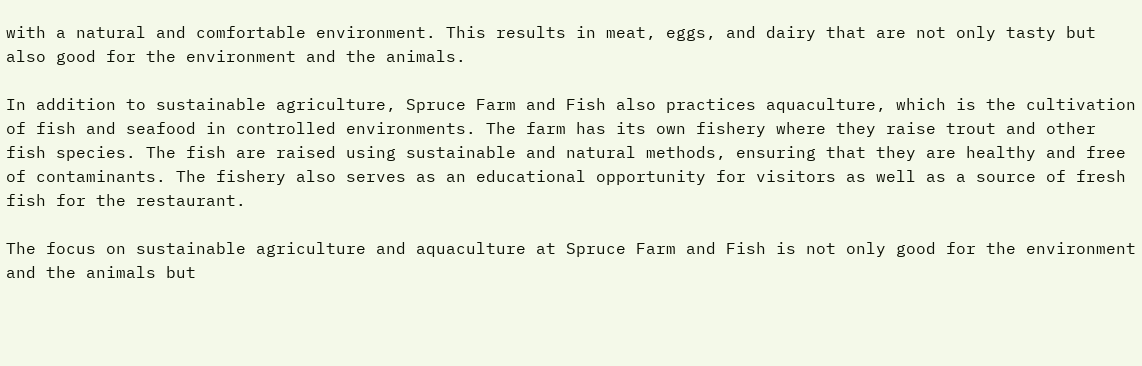with a natural and comfortable environment. This results in meat, eggs, and dairy that are not only tasty but also good for the environment and the animals.

In addition to sustainable agriculture, Spruce Farm and Fish also practices aquaculture, which is the cultivation of fish and seafood in controlled environments. The farm has its own fishery where they raise trout and other fish species. The fish are raised using sustainable and natural methods, ensuring that they are healthy and free of contaminants. The fishery also serves as an educational opportunity for visitors as well as a source of fresh fish for the restaurant.

The focus on sustainable agriculture and aquaculture at Spruce Farm and Fish is not only good for the environment and the animals but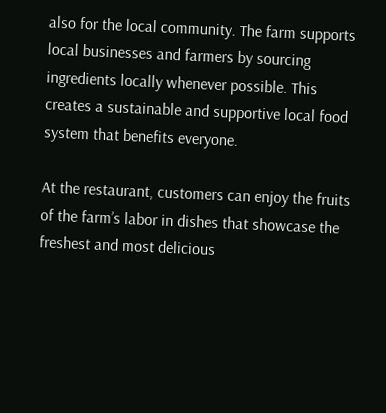also for the local community. The farm supports local businesses and farmers by sourcing ingredients locally whenever possible. This creates a sustainable and supportive local food system that benefits everyone.

At the restaurant, customers can enjoy the fruits of the farm’s labor in dishes that showcase the freshest and most delicious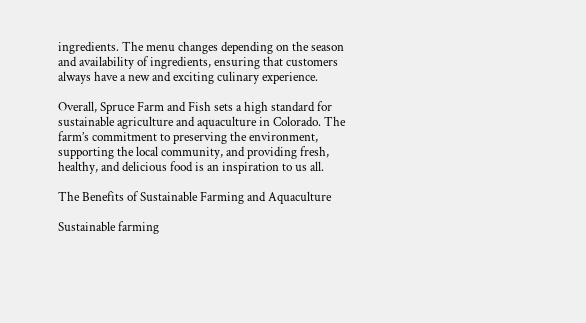ingredients. The menu changes depending on the season and availability of ingredients, ensuring that customers always have a new and exciting culinary experience.

Overall, Spruce Farm and Fish sets a high standard for sustainable agriculture and aquaculture in Colorado. The farm’s commitment to preserving the environment, supporting the local community, and providing fresh, healthy, and delicious food is an inspiration to us all.

The Benefits of Sustainable Farming and Aquaculture

Sustainable farming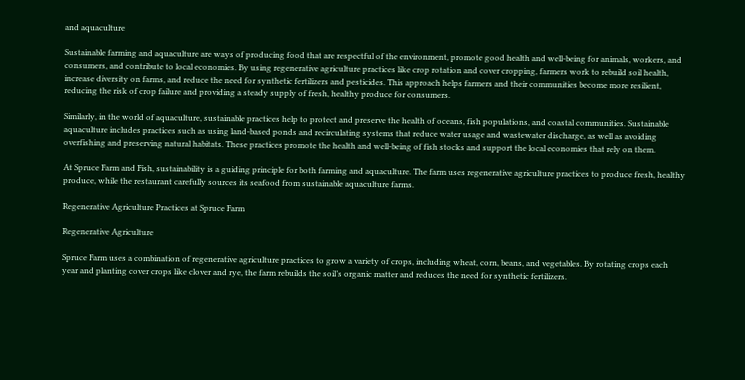and aquaculture

Sustainable farming and aquaculture are ways of producing food that are respectful of the environment, promote good health and well-being for animals, workers, and consumers, and contribute to local economies. By using regenerative agriculture practices like crop rotation and cover cropping, farmers work to rebuild soil health, increase diversity on farms, and reduce the need for synthetic fertilizers and pesticides. This approach helps farmers and their communities become more resilient, reducing the risk of crop failure and providing a steady supply of fresh, healthy produce for consumers.

Similarly, in the world of aquaculture, sustainable practices help to protect and preserve the health of oceans, fish populations, and coastal communities. Sustainable aquaculture includes practices such as using land-based ponds and recirculating systems that reduce water usage and wastewater discharge, as well as avoiding overfishing and preserving natural habitats. These practices promote the health and well-being of fish stocks and support the local economies that rely on them.

At Spruce Farm and Fish, sustainability is a guiding principle for both farming and aquaculture. The farm uses regenerative agriculture practices to produce fresh, healthy produce, while the restaurant carefully sources its seafood from sustainable aquaculture farms.

Regenerative Agriculture Practices at Spruce Farm

Regenerative Agriculture

Spruce Farm uses a combination of regenerative agriculture practices to grow a variety of crops, including wheat, corn, beans, and vegetables. By rotating crops each year and planting cover crops like clover and rye, the farm rebuilds the soil’s organic matter and reduces the need for synthetic fertilizers.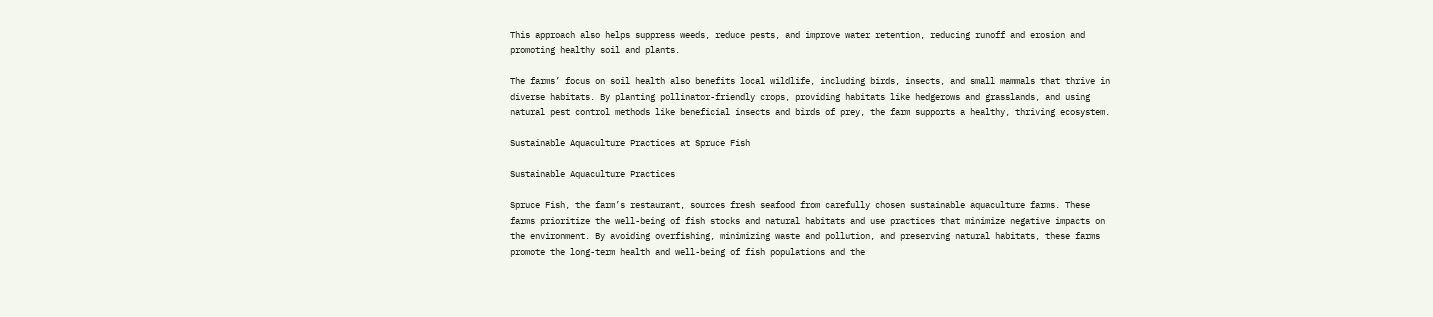This approach also helps suppress weeds, reduce pests, and improve water retention, reducing runoff and erosion and promoting healthy soil and plants.

The farms’ focus on soil health also benefits local wildlife, including birds, insects, and small mammals that thrive in diverse habitats. By planting pollinator-friendly crops, providing habitats like hedgerows and grasslands, and using natural pest control methods like beneficial insects and birds of prey, the farm supports a healthy, thriving ecosystem.

Sustainable Aquaculture Practices at Spruce Fish

Sustainable Aquaculture Practices

Spruce Fish, the farm’s restaurant, sources fresh seafood from carefully chosen sustainable aquaculture farms. These farms prioritize the well-being of fish stocks and natural habitats and use practices that minimize negative impacts on the environment. By avoiding overfishing, minimizing waste and pollution, and preserving natural habitats, these farms promote the long-term health and well-being of fish populations and the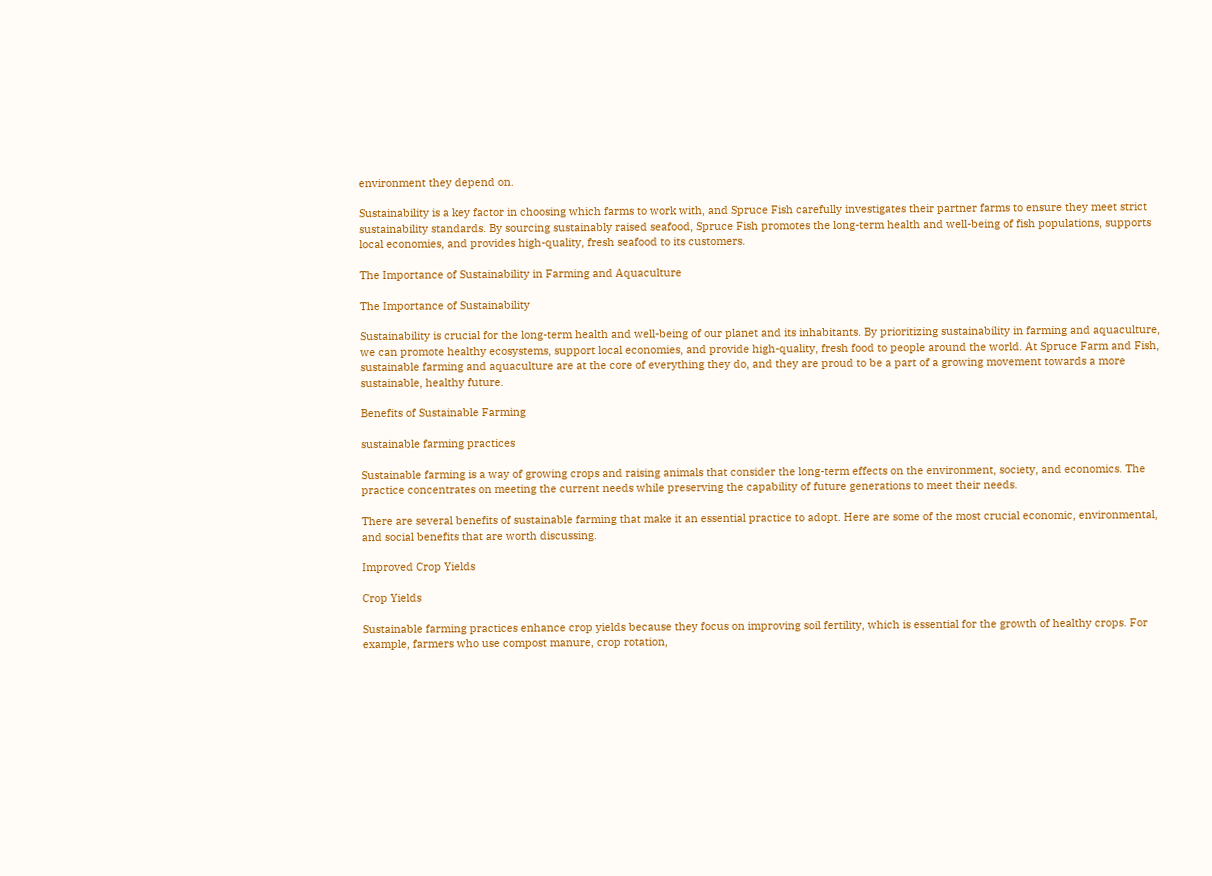environment they depend on.

Sustainability is a key factor in choosing which farms to work with, and Spruce Fish carefully investigates their partner farms to ensure they meet strict sustainability standards. By sourcing sustainably raised seafood, Spruce Fish promotes the long-term health and well-being of fish populations, supports local economies, and provides high-quality, fresh seafood to its customers.

The Importance of Sustainability in Farming and Aquaculture

The Importance of Sustainability

Sustainability is crucial for the long-term health and well-being of our planet and its inhabitants. By prioritizing sustainability in farming and aquaculture, we can promote healthy ecosystems, support local economies, and provide high-quality, fresh food to people around the world. At Spruce Farm and Fish, sustainable farming and aquaculture are at the core of everything they do, and they are proud to be a part of a growing movement towards a more sustainable, healthy future.

Benefits of Sustainable Farming

sustainable farming practices

Sustainable farming is a way of growing crops and raising animals that consider the long-term effects on the environment, society, and economics. The practice concentrates on meeting the current needs while preserving the capability of future generations to meet their needs.

There are several benefits of sustainable farming that make it an essential practice to adopt. Here are some of the most crucial economic, environmental, and social benefits that are worth discussing.

Improved Crop Yields

Crop Yields

Sustainable farming practices enhance crop yields because they focus on improving soil fertility, which is essential for the growth of healthy crops. For example, farmers who use compost manure, crop rotation,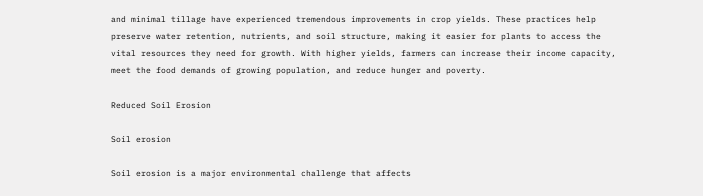and minimal tillage have experienced tremendous improvements in crop yields. These practices help preserve water retention, nutrients, and soil structure, making it easier for plants to access the vital resources they need for growth. With higher yields, farmers can increase their income capacity, meet the food demands of growing population, and reduce hunger and poverty.

Reduced Soil Erosion

Soil erosion

Soil erosion is a major environmental challenge that affects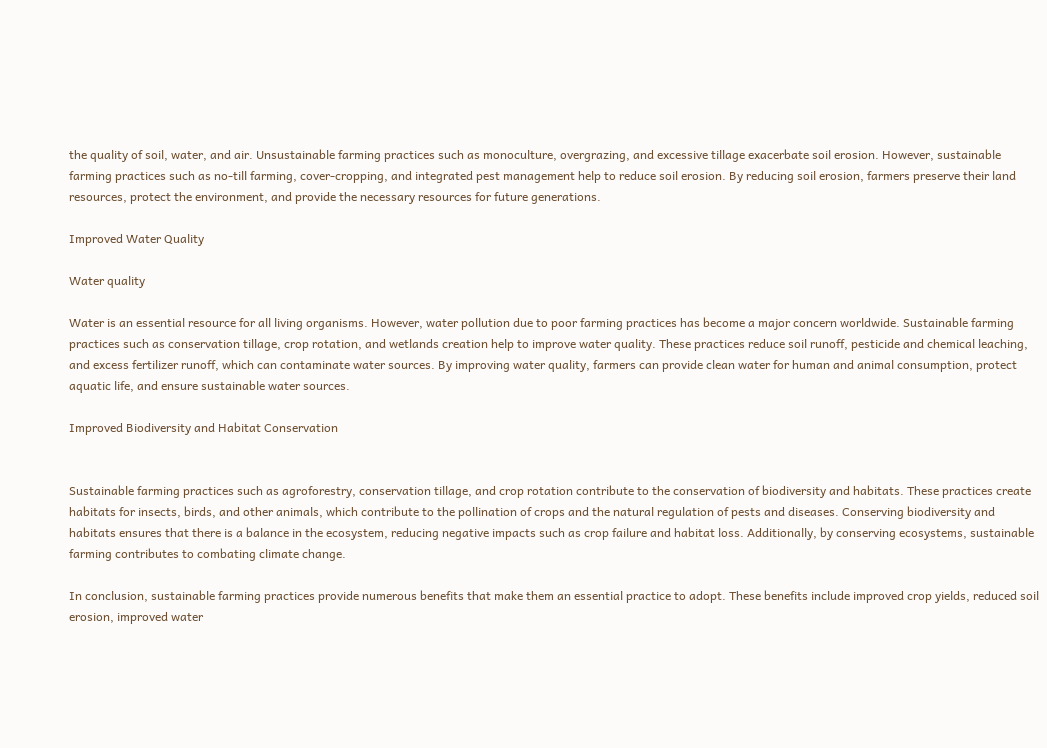the quality of soil, water, and air. Unsustainable farming practices such as monoculture, overgrazing, and excessive tillage exacerbate soil erosion. However, sustainable farming practices such as no-till farming, cover-cropping, and integrated pest management help to reduce soil erosion. By reducing soil erosion, farmers preserve their land resources, protect the environment, and provide the necessary resources for future generations.

Improved Water Quality

Water quality

Water is an essential resource for all living organisms. However, water pollution due to poor farming practices has become a major concern worldwide. Sustainable farming practices such as conservation tillage, crop rotation, and wetlands creation help to improve water quality. These practices reduce soil runoff, pesticide and chemical leaching, and excess fertilizer runoff, which can contaminate water sources. By improving water quality, farmers can provide clean water for human and animal consumption, protect aquatic life, and ensure sustainable water sources.

Improved Biodiversity and Habitat Conservation


Sustainable farming practices such as agroforestry, conservation tillage, and crop rotation contribute to the conservation of biodiversity and habitats. These practices create habitats for insects, birds, and other animals, which contribute to the pollination of crops and the natural regulation of pests and diseases. Conserving biodiversity and habitats ensures that there is a balance in the ecosystem, reducing negative impacts such as crop failure and habitat loss. Additionally, by conserving ecosystems, sustainable farming contributes to combating climate change.

In conclusion, sustainable farming practices provide numerous benefits that make them an essential practice to adopt. These benefits include improved crop yields, reduced soil erosion, improved water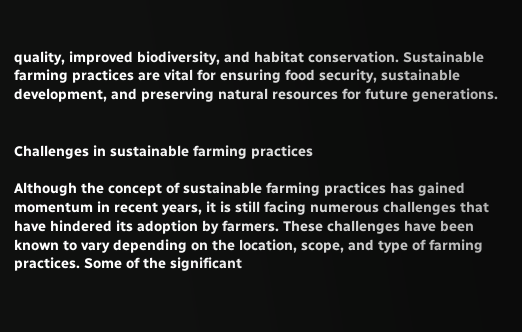quality, improved biodiversity, and habitat conservation. Sustainable farming practices are vital for ensuring food security, sustainable development, and preserving natural resources for future generations.


Challenges in sustainable farming practices

Although the concept of sustainable farming practices has gained momentum in recent years, it is still facing numerous challenges that have hindered its adoption by farmers. These challenges have been known to vary depending on the location, scope, and type of farming practices. Some of the significant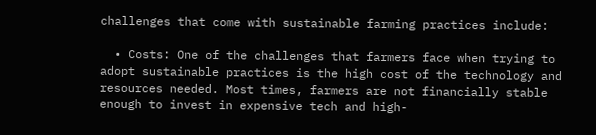challenges that come with sustainable farming practices include:

  • Costs: One of the challenges that farmers face when trying to adopt sustainable practices is the high cost of the technology and resources needed. Most times, farmers are not financially stable enough to invest in expensive tech and high-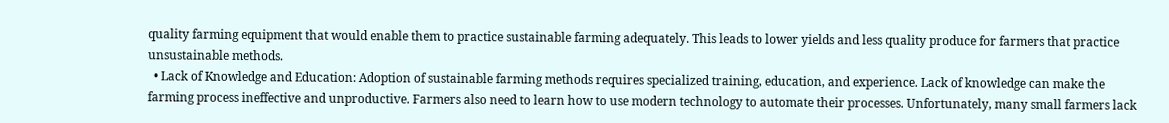quality farming equipment that would enable them to practice sustainable farming adequately. This leads to lower yields and less quality produce for farmers that practice unsustainable methods.
  • Lack of Knowledge and Education: Adoption of sustainable farming methods requires specialized training, education, and experience. Lack of knowledge can make the farming process ineffective and unproductive. Farmers also need to learn how to use modern technology to automate their processes. Unfortunately, many small farmers lack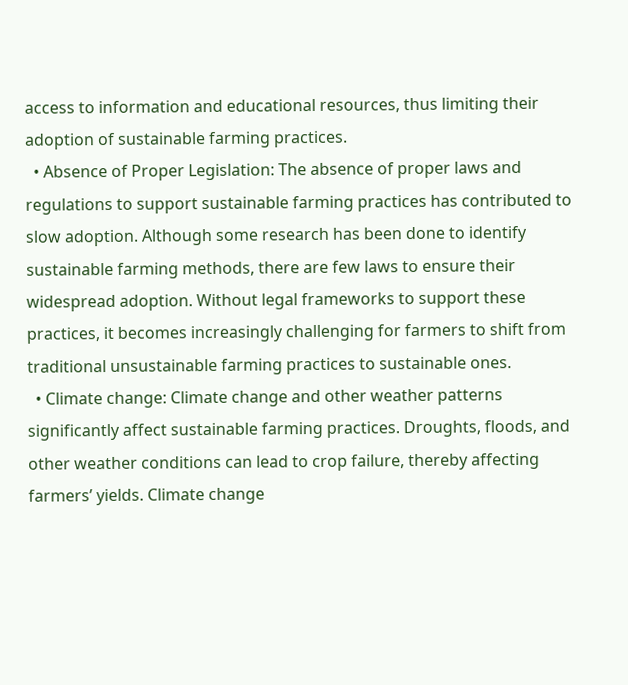access to information and educational resources, thus limiting their adoption of sustainable farming practices.
  • Absence of Proper Legislation: The absence of proper laws and regulations to support sustainable farming practices has contributed to slow adoption. Although some research has been done to identify sustainable farming methods, there are few laws to ensure their widespread adoption. Without legal frameworks to support these practices, it becomes increasingly challenging for farmers to shift from traditional unsustainable farming practices to sustainable ones.
  • Climate change: Climate change and other weather patterns significantly affect sustainable farming practices. Droughts, floods, and other weather conditions can lead to crop failure, thereby affecting farmers’ yields. Climate change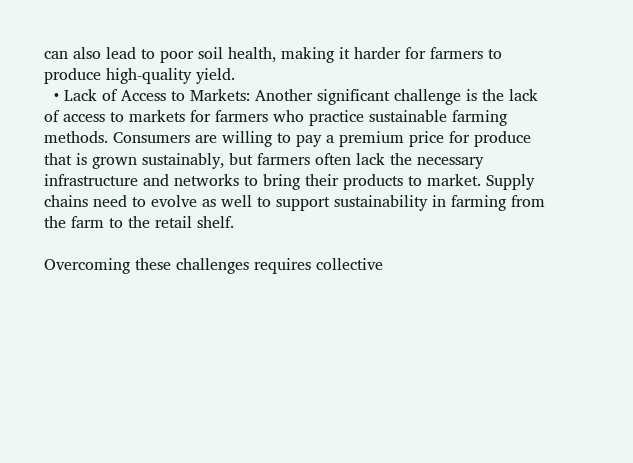can also lead to poor soil health, making it harder for farmers to produce high-quality yield.
  • Lack of Access to Markets: Another significant challenge is the lack of access to markets for farmers who practice sustainable farming methods. Consumers are willing to pay a premium price for produce that is grown sustainably, but farmers often lack the necessary infrastructure and networks to bring their products to market. Supply chains need to evolve as well to support sustainability in farming from the farm to the retail shelf.

Overcoming these challenges requires collective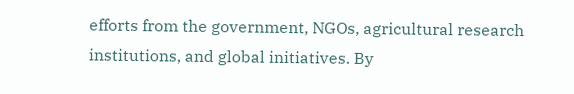efforts from the government, NGOs, agricultural research institutions, and global initiatives. By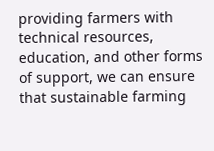providing farmers with technical resources, education, and other forms of support, we can ensure that sustainable farming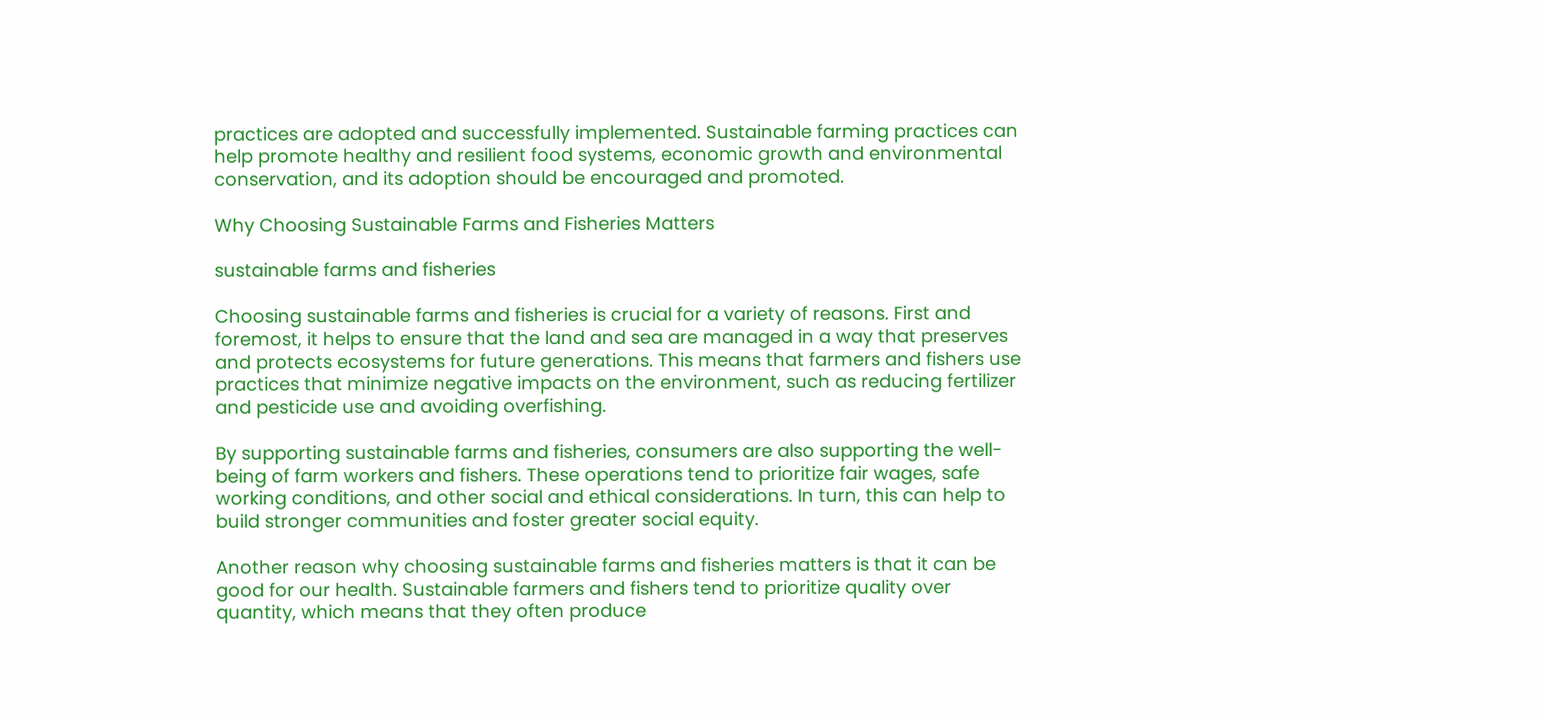practices are adopted and successfully implemented. Sustainable farming practices can help promote healthy and resilient food systems, economic growth and environmental conservation, and its adoption should be encouraged and promoted.

Why Choosing Sustainable Farms and Fisheries Matters

sustainable farms and fisheries

Choosing sustainable farms and fisheries is crucial for a variety of reasons. First and foremost, it helps to ensure that the land and sea are managed in a way that preserves and protects ecosystems for future generations. This means that farmers and fishers use practices that minimize negative impacts on the environment, such as reducing fertilizer and pesticide use and avoiding overfishing.

By supporting sustainable farms and fisheries, consumers are also supporting the well-being of farm workers and fishers. These operations tend to prioritize fair wages, safe working conditions, and other social and ethical considerations. In turn, this can help to build stronger communities and foster greater social equity.

Another reason why choosing sustainable farms and fisheries matters is that it can be good for our health. Sustainable farmers and fishers tend to prioritize quality over quantity, which means that they often produce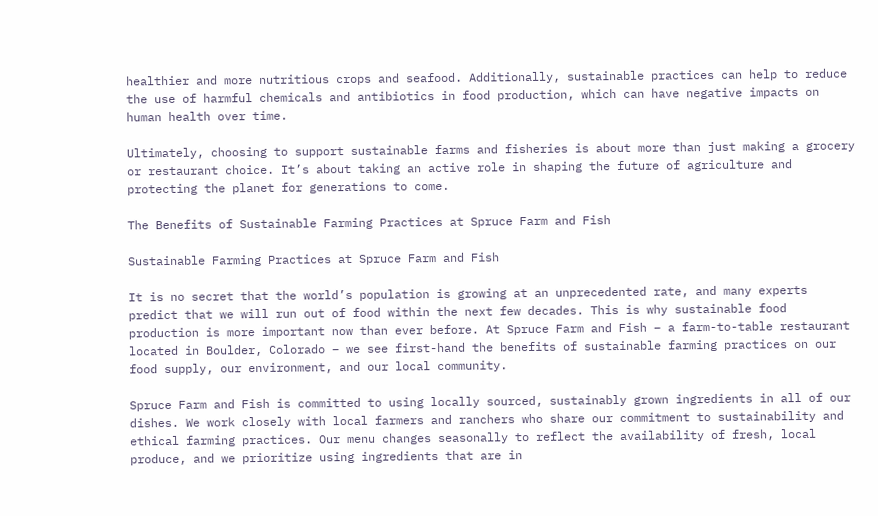healthier and more nutritious crops and seafood. Additionally, sustainable practices can help to reduce the use of harmful chemicals and antibiotics in food production, which can have negative impacts on human health over time.

Ultimately, choosing to support sustainable farms and fisheries is about more than just making a grocery or restaurant choice. It’s about taking an active role in shaping the future of agriculture and protecting the planet for generations to come.

The Benefits of Sustainable Farming Practices at Spruce Farm and Fish

Sustainable Farming Practices at Spruce Farm and Fish

It is no secret that the world’s population is growing at an unprecedented rate, and many experts predict that we will run out of food within the next few decades. This is why sustainable food production is more important now than ever before. At Spruce Farm and Fish – a farm-to-table restaurant located in Boulder, Colorado – we see first-hand the benefits of sustainable farming practices on our food supply, our environment, and our local community.

Spruce Farm and Fish is committed to using locally sourced, sustainably grown ingredients in all of our dishes. We work closely with local farmers and ranchers who share our commitment to sustainability and ethical farming practices. Our menu changes seasonally to reflect the availability of fresh, local produce, and we prioritize using ingredients that are in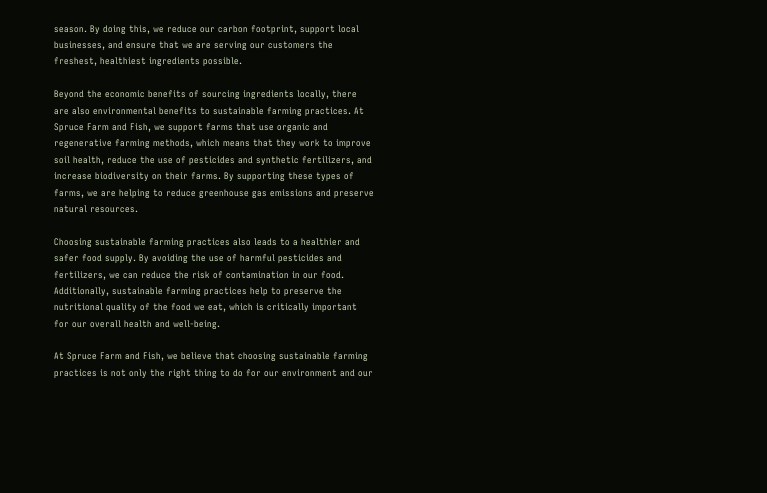season. By doing this, we reduce our carbon footprint, support local businesses, and ensure that we are serving our customers the freshest, healthiest ingredients possible.

Beyond the economic benefits of sourcing ingredients locally, there are also environmental benefits to sustainable farming practices. At Spruce Farm and Fish, we support farms that use organic and regenerative farming methods, which means that they work to improve soil health, reduce the use of pesticides and synthetic fertilizers, and increase biodiversity on their farms. By supporting these types of farms, we are helping to reduce greenhouse gas emissions and preserve natural resources.

Choosing sustainable farming practices also leads to a healthier and safer food supply. By avoiding the use of harmful pesticides and fertilizers, we can reduce the risk of contamination in our food. Additionally, sustainable farming practices help to preserve the nutritional quality of the food we eat, which is critically important for our overall health and well-being.

At Spruce Farm and Fish, we believe that choosing sustainable farming practices is not only the right thing to do for our environment and our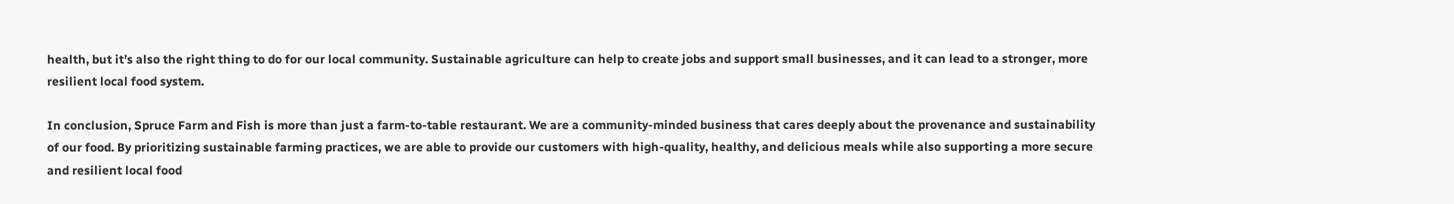health, but it’s also the right thing to do for our local community. Sustainable agriculture can help to create jobs and support small businesses, and it can lead to a stronger, more resilient local food system.

In conclusion, Spruce Farm and Fish is more than just a farm-to-table restaurant. We are a community-minded business that cares deeply about the provenance and sustainability of our food. By prioritizing sustainable farming practices, we are able to provide our customers with high-quality, healthy, and delicious meals while also supporting a more secure and resilient local food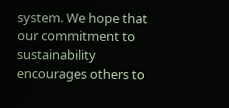system. We hope that our commitment to sustainability encourages others to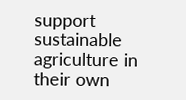support sustainable agriculture in their own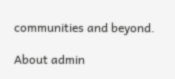communities and beyond.

About admin